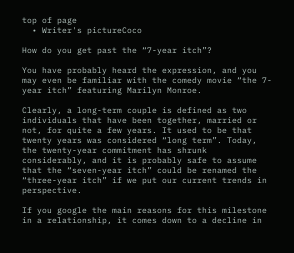top of page
  • Writer's pictureCoco

How do you get past the “7-year itch”?

You have probably heard the expression, and you may even be familiar with the comedy movie “the 7-year itch” featuring Marilyn Monroe.

Clearly, a long-term couple is defined as two individuals that have been together, married or not, for quite a few years. It used to be that twenty years was considered “long term”. Today, the twenty-year commitment has shrunk considerably, and it is probably safe to assume that the “seven-year itch” could be renamed the “three-year itch” if we put our current trends in perspective.

If you google the main reasons for this milestone in a relationship, it comes down to a decline in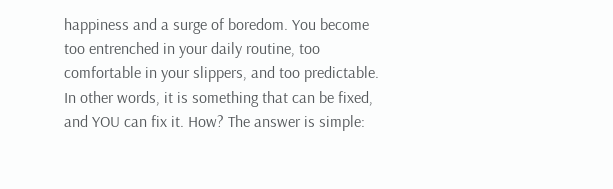happiness and a surge of boredom. You become too entrenched in your daily routine, too comfortable in your slippers, and too predictable. In other words, it is something that can be fixed, and YOU can fix it. How? The answer is simple: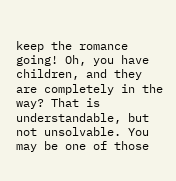keep the romance going! Oh, you have children, and they are completely in the way? That is understandable, but not unsolvable. You may be one of those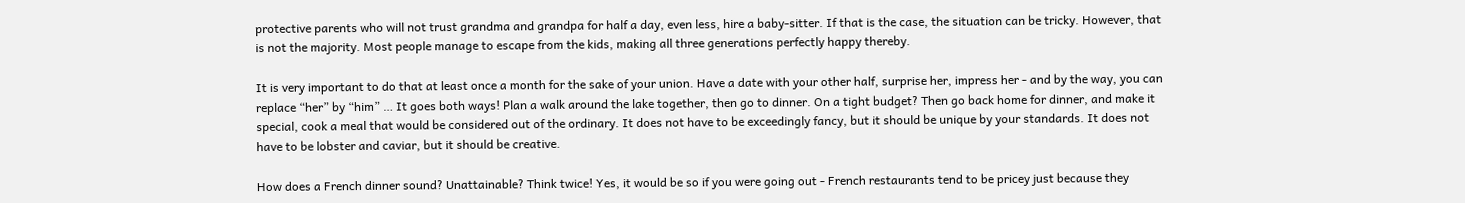protective parents who will not trust grandma and grandpa for half a day, even less, hire a baby-sitter. If that is the case, the situation can be tricky. However, that is not the majority. Most people manage to escape from the kids, making all three generations perfectly happy thereby.

It is very important to do that at least once a month for the sake of your union. Have a date with your other half, surprise her, impress her - and by the way, you can replace “her” by “him” … It goes both ways! Plan a walk around the lake together, then go to dinner. On a tight budget? Then go back home for dinner, and make it special, cook a meal that would be considered out of the ordinary. It does not have to be exceedingly fancy, but it should be unique by your standards. It does not have to be lobster and caviar, but it should be creative.

How does a French dinner sound? Unattainable? Think twice! Yes, it would be so if you were going out - French restaurants tend to be pricey just because they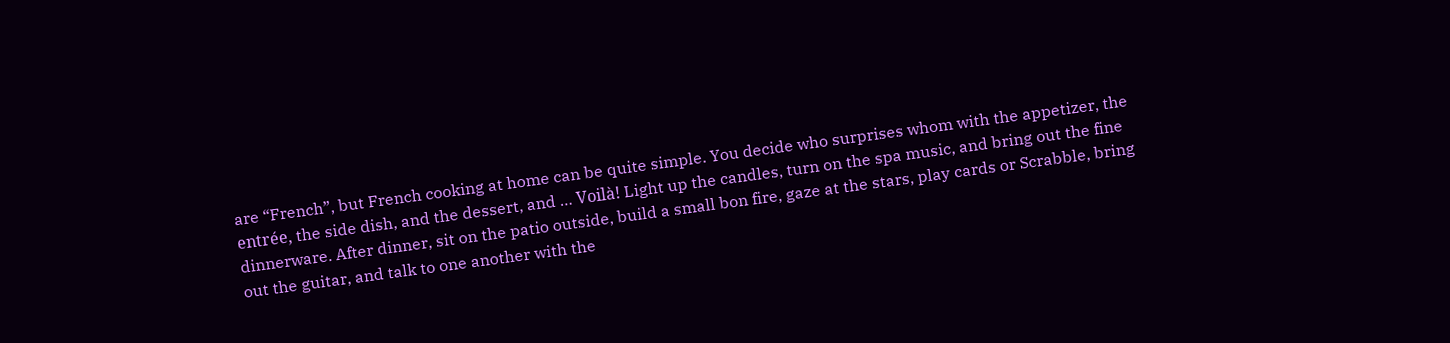are “French”, but French cooking at home can be quite simple. You decide who surprises whom with the appetizer, the entrée, the side dish, and the dessert, and … Voilà! Light up the candles, turn on the spa music, and bring out the fine dinnerware. After dinner, sit on the patio outside, build a small bon fire, gaze at the stars, play cards or Scrabble, bring out the guitar, and talk to one another with the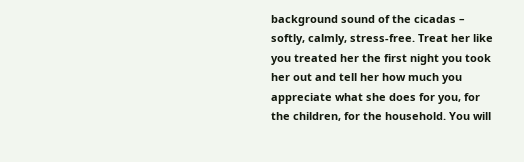background sound of the cicadas – softly, calmly, stress-free. Treat her like you treated her the first night you took her out and tell her how much you appreciate what she does for you, for the children, for the household. You will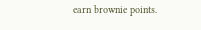earn brownie points.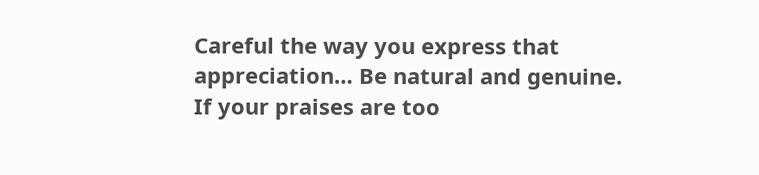Careful the way you express that appreciation… Be natural and genuine. If your praises are too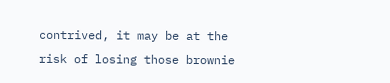contrived, it may be at the risk of losing those brownie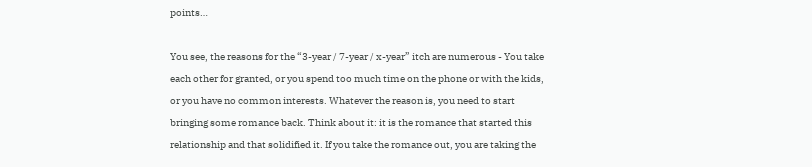points…

You see, the reasons for the “3-year / 7-year / x-year” itch are numerous - You take each other for granted, or you spend too much time on the phone or with the kids, or you have no common interests. Whatever the reason is, you need to start bringing some romance back. Think about it: it is the romance that started this relationship and that solidified it. If you take the romance out, you are taking the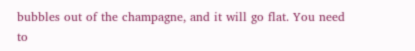bubbles out of the champagne, and it will go flat. You need to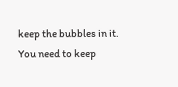keep the bubbles in it. You need to keep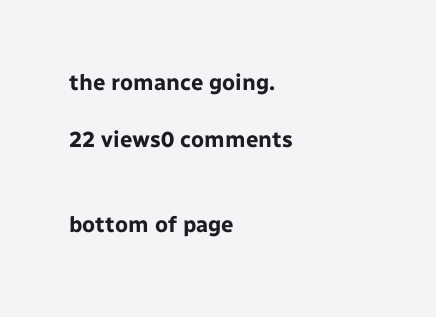the romance going.

22 views0 comments


bottom of page